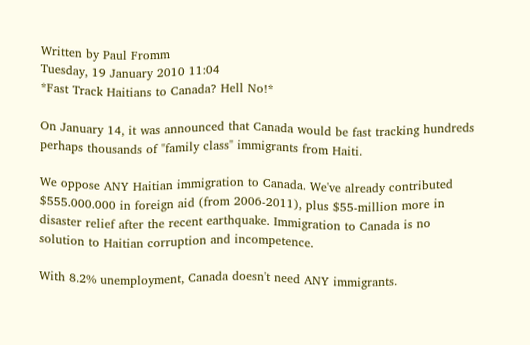Written by Paul Fromm
Tuesday, 19 January 2010 11:04
*Fast Track Haitians to Canada? Hell No!*

On January 14, it was announced that Canada would be fast tracking hundreds
perhaps thousands of "family class" immigrants from Haiti.

We oppose ANY Haitian immigration to Canada. We've already contributed
$555.000.000 in foreign aid (from 2006-2011), plus $55-million more in
disaster relief after the recent earthquake. Immigration to Canada is no
solution to Haitian corruption and incompetence.

With 8.2% unemployment, Canada doesn't need ANY immigrants.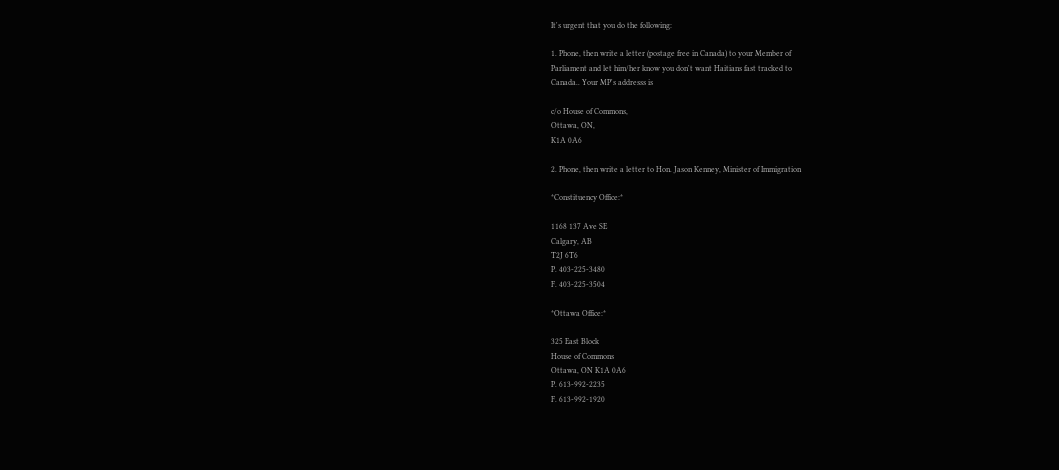It's urgent that you do the following:

1. Phone, then write a letter (postage free in Canada) to your Member of
Parliament and let him/her know you don't want Haitians fast tracked to
Canada.. Your MP's addresss is

c/o House of Commons,
Ottawa, ON,
K1A 0A6

2. Phone, then write a letter to Hon. Jason Kenney, Minister of Immigration

*Constituency Office:*

1168 137 Ave SE
Calgary, AB
T2J 6T6
P. 403-225-3480
F. 403-225-3504

*Ottawa Office:*

325 East Block
House of Commons
Ottawa, ON K1A 0A6
P. 613-992-2235
F. 613-992-1920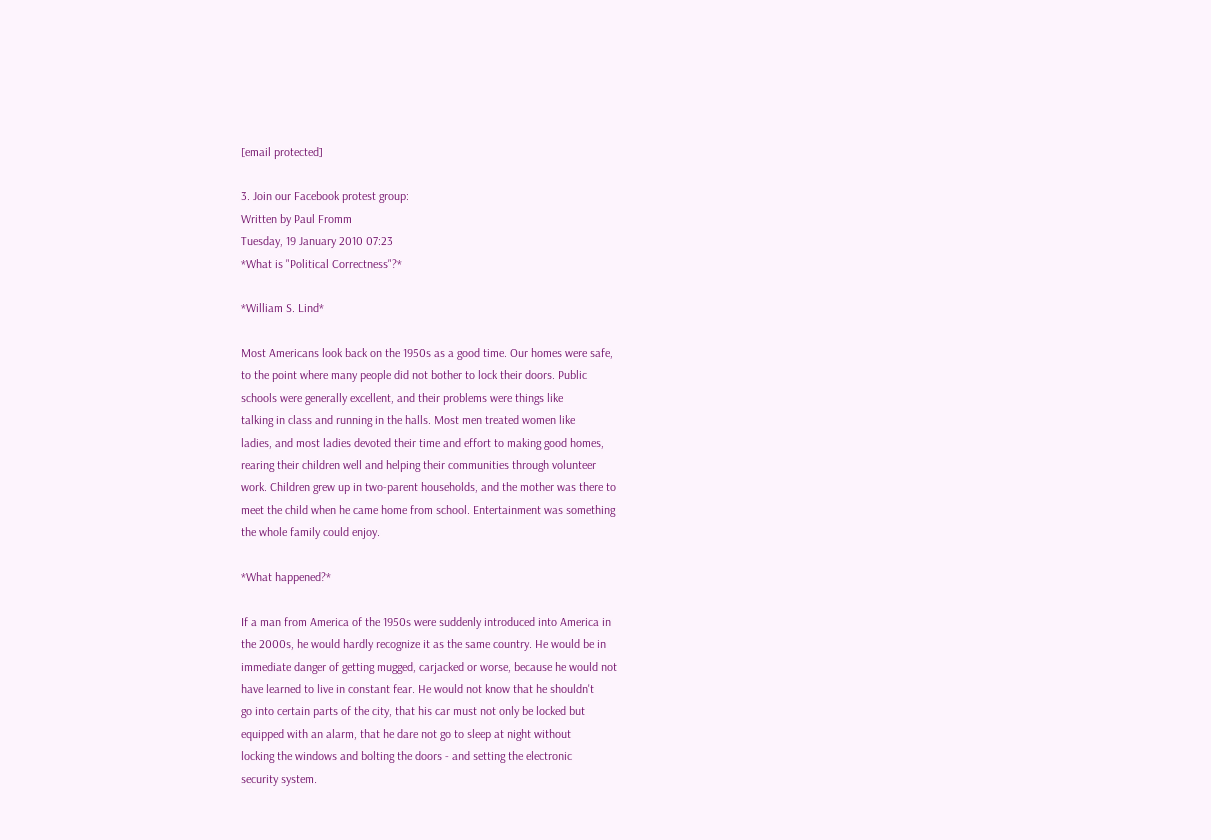[email protected]

3. Join our Facebook protest group:
Written by Paul Fromm
Tuesday, 19 January 2010 07:23
*What is "Political Correctness"?*

*William S. Lind*

Most Americans look back on the 1950s as a good time. Our homes were safe,
to the point where many people did not bother to lock their doors. Public
schools were generally excellent, and their problems were things like
talking in class and running in the halls. Most men treated women like
ladies, and most ladies devoted their time and effort to making good homes,
rearing their children well and helping their communities through volunteer
work. Children grew up in two-parent households, and the mother was there to
meet the child when he came home from school. Entertainment was something
the whole family could enjoy.

*What happened?*

If a man from America of the 1950s were suddenly introduced into America in
the 2000s, he would hardly recognize it as the same country. He would be in
immediate danger of getting mugged, carjacked or worse, because he would not
have learned to live in constant fear. He would not know that he shouldn't
go into certain parts of the city, that his car must not only be locked but
equipped with an alarm, that he dare not go to sleep at night without
locking the windows and bolting the doors - and setting the electronic
security system.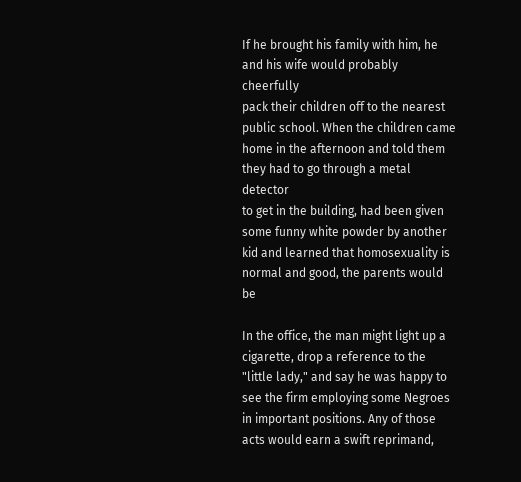If he brought his family with him, he and his wife would probably cheerfully
pack their children off to the nearest public school. When the children came
home in the afternoon and told them they had to go through a metal detector
to get in the building, had been given some funny white powder by another
kid and learned that homosexuality is normal and good, the parents would be

In the office, the man might light up a cigarette, drop a reference to the
"little lady," and say he was happy to see the firm employing some Negroes
in important positions. Any of those acts would earn a swift reprimand,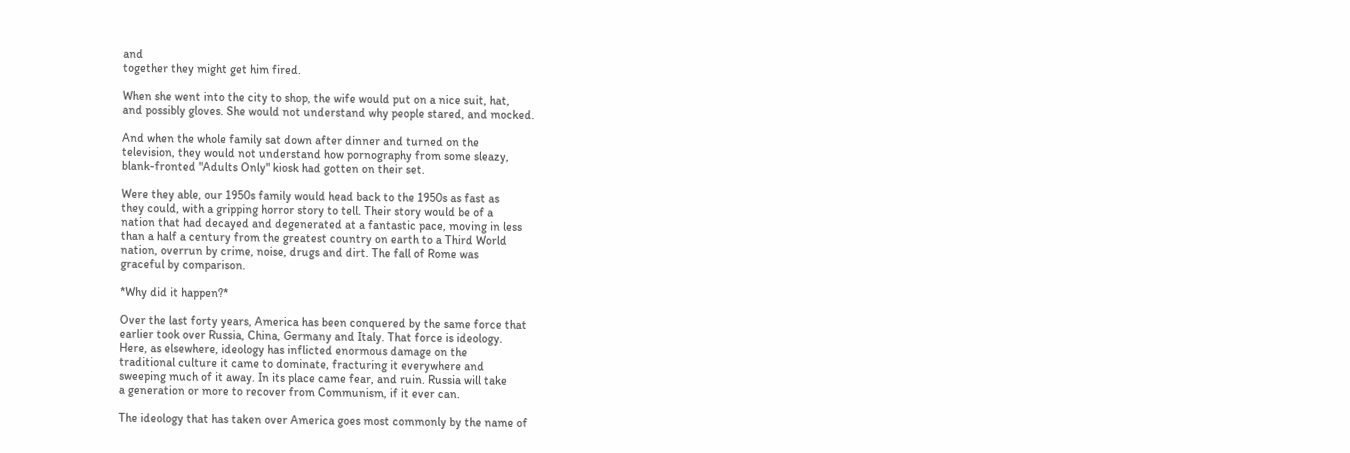and
together they might get him fired.

When she went into the city to shop, the wife would put on a nice suit, hat,
and possibly gloves. She would not understand why people stared, and mocked.

And when the whole family sat down after dinner and turned on the
television, they would not understand how pornography from some sleazy,
blank-fronted "Adults Only" kiosk had gotten on their set.

Were they able, our 1950s family would head back to the 1950s as fast as
they could, with a gripping horror story to tell. Their story would be of a
nation that had decayed and degenerated at a fantastic pace, moving in less
than a half a century from the greatest country on earth to a Third World
nation, overrun by crime, noise, drugs and dirt. The fall of Rome was
graceful by comparison.

*Why did it happen?*

Over the last forty years, America has been conquered by the same force that
earlier took over Russia, China, Germany and Italy. That force is ideology.
Here, as elsewhere, ideology has inflicted enormous damage on the
traditional culture it came to dominate, fracturing it everywhere and
sweeping much of it away. In its place came fear, and ruin. Russia will take
a generation or more to recover from Communism, if it ever can.

The ideology that has taken over America goes most commonly by the name of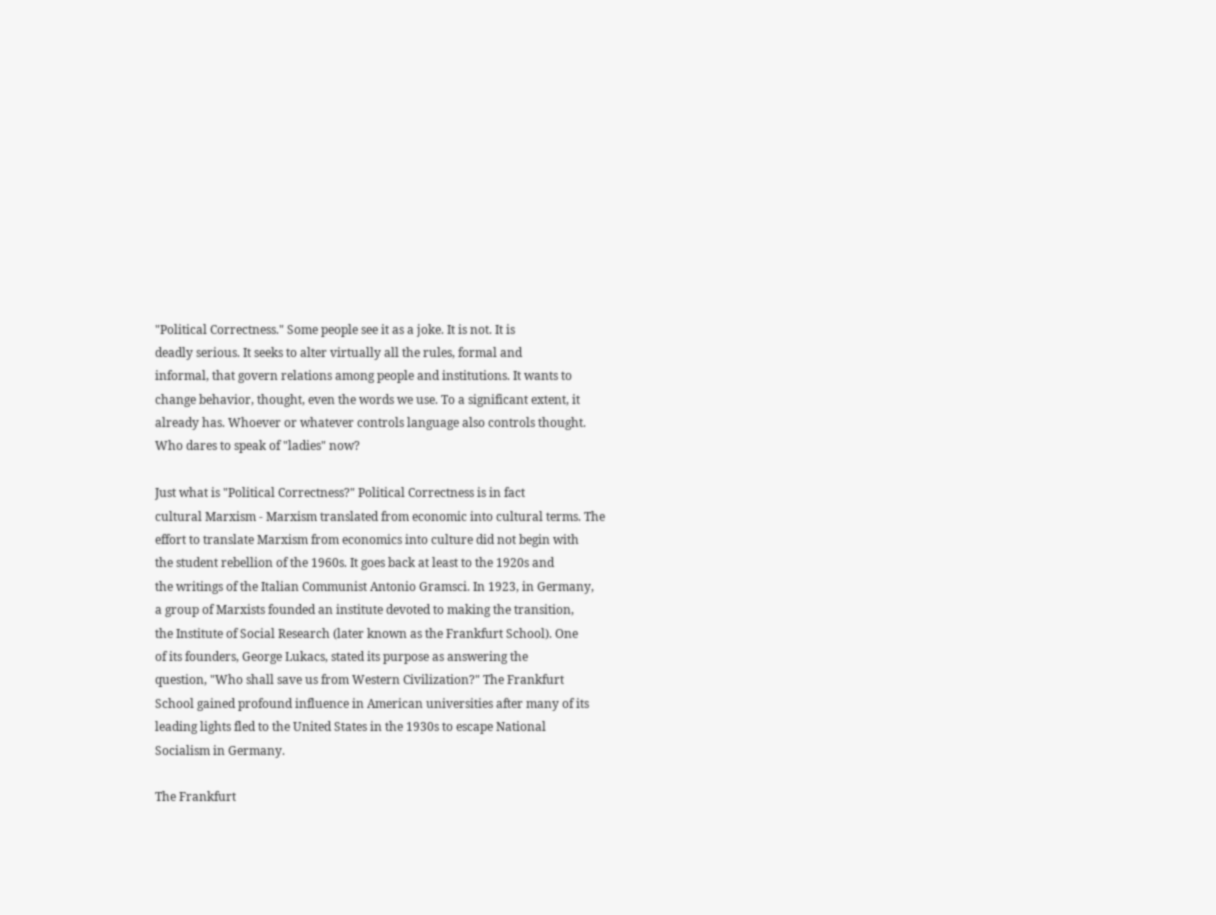"Political Correctness." Some people see it as a joke. It is not. It is
deadly serious. It seeks to alter virtually all the rules, formal and
informal, that govern relations among people and institutions. It wants to
change behavior, thought, even the words we use. To a significant extent, it
already has. Whoever or whatever controls language also controls thought.
Who dares to speak of "ladies" now?

Just what is "Political Correctness?" Political Correctness is in fact
cultural Marxism - Marxism translated from economic into cultural terms. The
effort to translate Marxism from economics into culture did not begin with
the student rebellion of the 1960s. It goes back at least to the 1920s and
the writings of the Italian Communist Antonio Gramsci. In 1923, in Germany,
a group of Marxists founded an institute devoted to making the transition,
the Institute of Social Research (later known as the Frankfurt School). One
of its founders, George Lukacs, stated its purpose as answering the
question, "Who shall save us from Western Civilization?" The Frankfurt
School gained profound influence in American universities after many of its
leading lights fled to the United States in the 1930s to escape National
Socialism in Germany.

The Frankfurt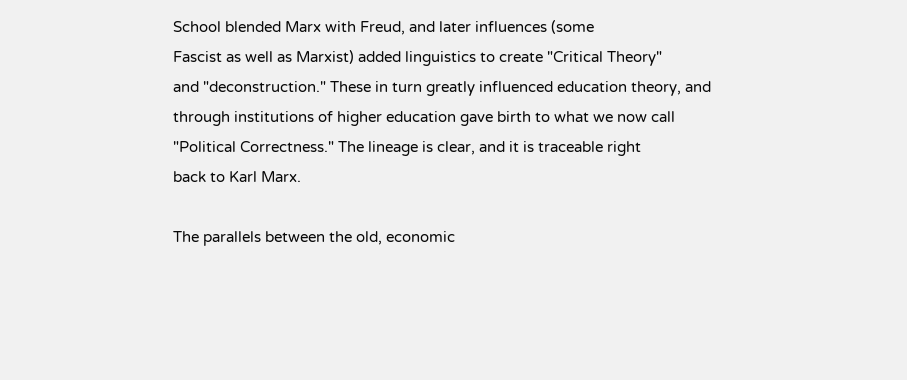School blended Marx with Freud, and later influences (some
Fascist as well as Marxist) added linguistics to create "Critical Theory"
and "deconstruction." These in turn greatly influenced education theory, and
through institutions of higher education gave birth to what we now call
"Political Correctness." The lineage is clear, and it is traceable right
back to Karl Marx.

The parallels between the old, economic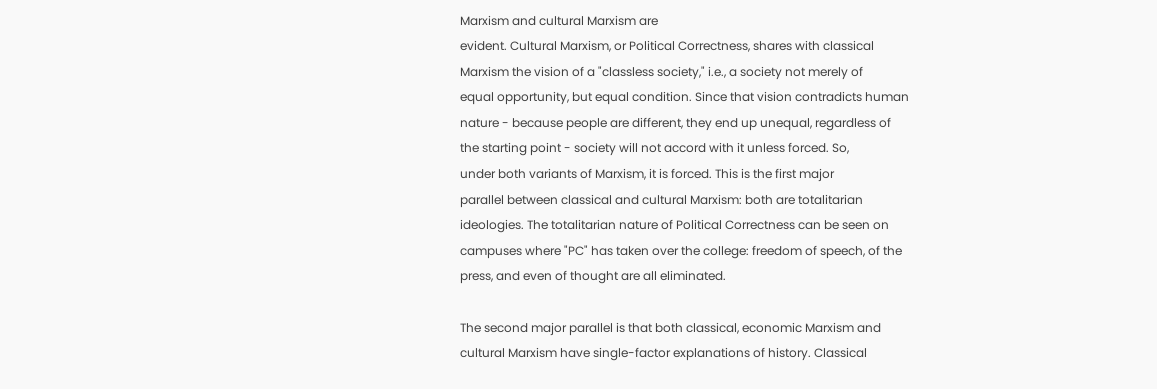Marxism and cultural Marxism are
evident. Cultural Marxism, or Political Correctness, shares with classical
Marxism the vision of a "classless society," i.e., a society not merely of
equal opportunity, but equal condition. Since that vision contradicts human
nature - because people are different, they end up unequal, regardless of
the starting point - society will not accord with it unless forced. So,
under both variants of Marxism, it is forced. This is the first major
parallel between classical and cultural Marxism: both are totalitarian
ideologies. The totalitarian nature of Political Correctness can be seen on
campuses where "PC" has taken over the college: freedom of speech, of the
press, and even of thought are all eliminated.

The second major parallel is that both classical, economic Marxism and
cultural Marxism have single-factor explanations of history. Classical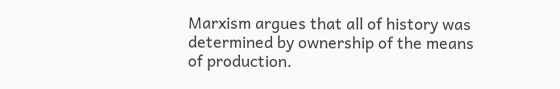Marxism argues that all of history was determined by ownership of the means
of production.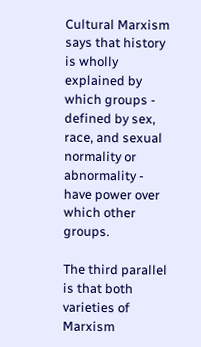Cultural Marxism says that history is wholly explained by
which groups - defined by sex, race, and sexual normality or abnormality -
have power over which other groups.

The third parallel is that both varieties of Marxism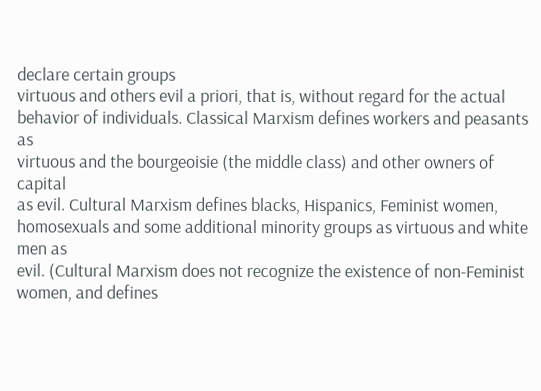declare certain groups
virtuous and others evil a priori, that is, without regard for the actual
behavior of individuals. Classical Marxism defines workers and peasants as
virtuous and the bourgeoisie (the middle class) and other owners of capital
as evil. Cultural Marxism defines blacks, Hispanics, Feminist women,
homosexuals and some additional minority groups as virtuous and white men as
evil. (Cultural Marxism does not recognize the existence of non-Feminist
women, and defines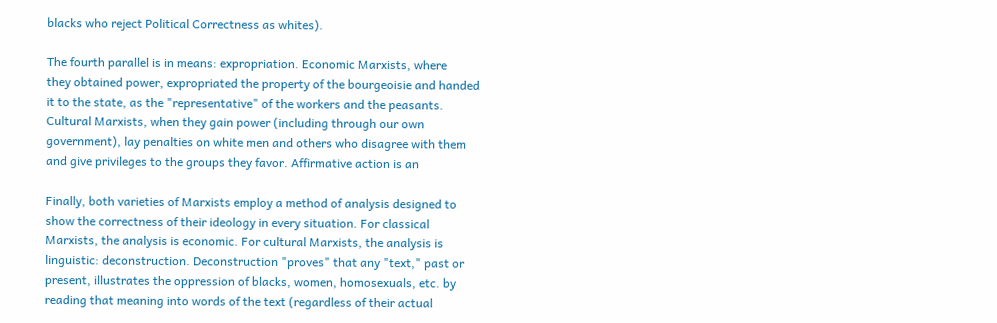blacks who reject Political Correctness as whites).

The fourth parallel is in means: expropriation. Economic Marxists, where
they obtained power, expropriated the property of the bourgeoisie and handed
it to the state, as the "representative" of the workers and the peasants.
Cultural Marxists, when they gain power (including through our own
government), lay penalties on white men and others who disagree with them
and give privileges to the groups they favor. Affirmative action is an

Finally, both varieties of Marxists employ a method of analysis designed to
show the correctness of their ideology in every situation. For classical
Marxists, the analysis is economic. For cultural Marxists, the analysis is
linguistic: deconstruction. Deconstruction "proves" that any "text," past or
present, illustrates the oppression of blacks, women, homosexuals, etc. by
reading that meaning into words of the text (regardless of their actual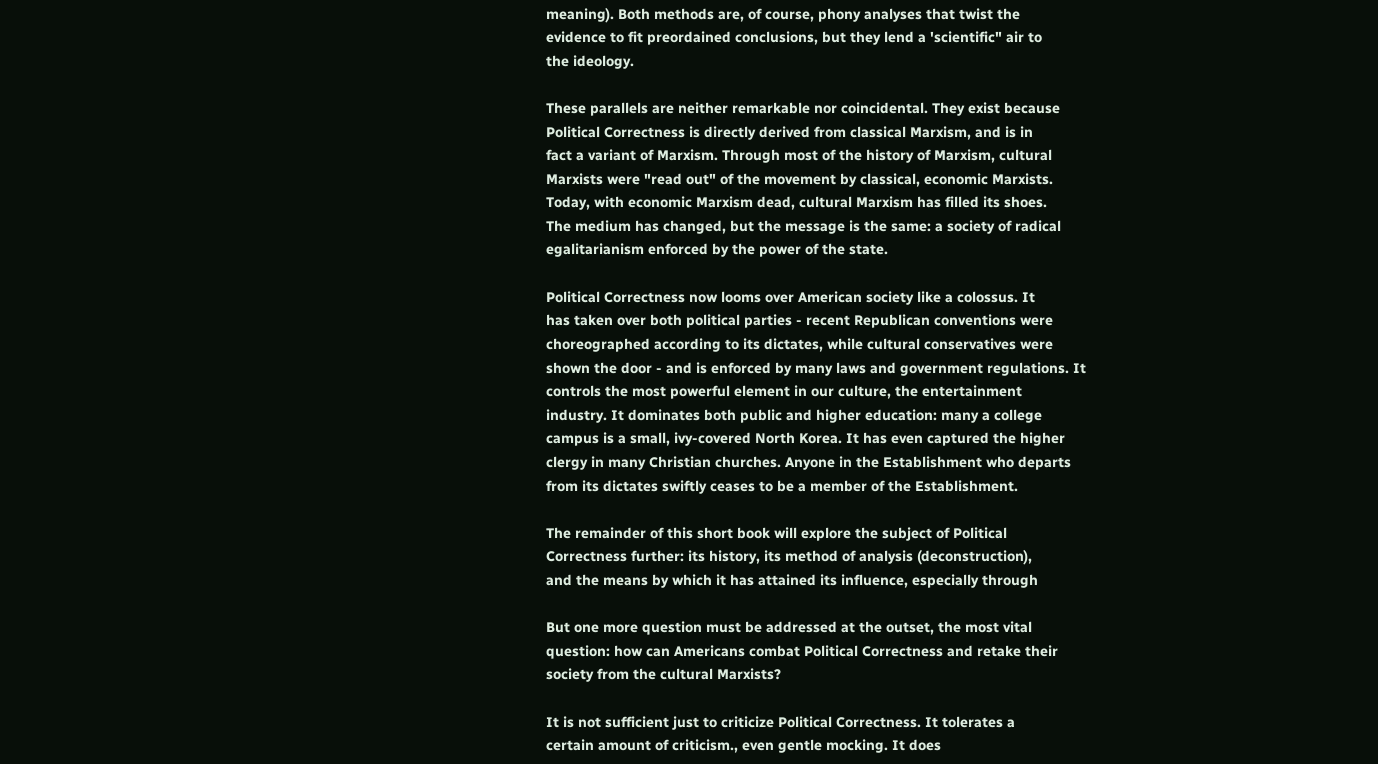meaning). Both methods are, of course, phony analyses that twist the
evidence to fit preordained conclusions, but they lend a 'scientific" air to
the ideology.

These parallels are neither remarkable nor coincidental. They exist because
Political Correctness is directly derived from classical Marxism, and is in
fact a variant of Marxism. Through most of the history of Marxism, cultural
Marxists were "read out" of the movement by classical, economic Marxists.
Today, with economic Marxism dead, cultural Marxism has filled its shoes.
The medium has changed, but the message is the same: a society of radical
egalitarianism enforced by the power of the state.

Political Correctness now looms over American society like a colossus. It
has taken over both political parties - recent Republican conventions were
choreographed according to its dictates, while cultural conservatives were
shown the door - and is enforced by many laws and government regulations. It
controls the most powerful element in our culture, the entertainment
industry. It dominates both public and higher education: many a college
campus is a small, ivy-covered North Korea. It has even captured the higher
clergy in many Christian churches. Anyone in the Establishment who departs
from its dictates swiftly ceases to be a member of the Establishment.

The remainder of this short book will explore the subject of Political
Correctness further: its history, its method of analysis (deconstruction),
and the means by which it has attained its influence, especially through

But one more question must be addressed at the outset, the most vital
question: how can Americans combat Political Correctness and retake their
society from the cultural Marxists?

It is not sufficient just to criticize Political Correctness. It tolerates a
certain amount of criticism., even gentle mocking. It does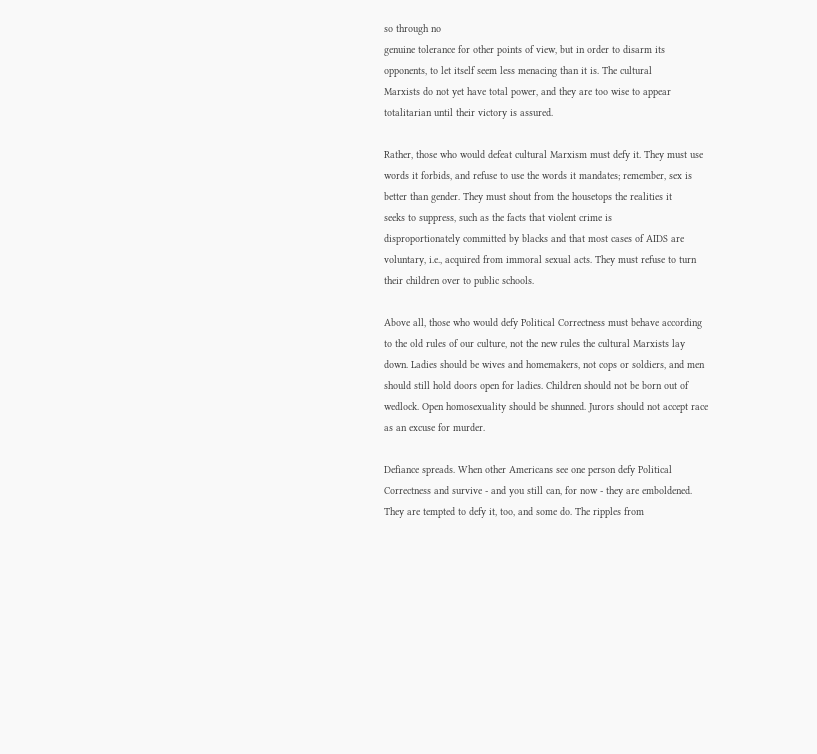so through no
genuine tolerance for other points of view, but in order to disarm its
opponents, to let itself seem less menacing than it is. The cultural
Marxists do not yet have total power, and they are too wise to appear
totalitarian until their victory is assured.

Rather, those who would defeat cultural Marxism must defy it. They must use
words it forbids, and refuse to use the words it mandates; remember, sex is
better than gender. They must shout from the housetops the realities it
seeks to suppress, such as the facts that violent crime is
disproportionately committed by blacks and that most cases of AIDS are
voluntary, i.e., acquired from immoral sexual acts. They must refuse to turn
their children over to public schools.

Above all, those who would defy Political Correctness must behave according
to the old rules of our culture, not the new rules the cultural Marxists lay
down. Ladies should be wives and homemakers, not cops or soldiers, and men
should still hold doors open for ladies. Children should not be born out of
wedlock. Open homosexuality should be shunned. Jurors should not accept race
as an excuse for murder.

Defiance spreads. When other Americans see one person defy Political
Correctness and survive - and you still can, for now - they are emboldened.
They are tempted to defy it, too, and some do. The ripples from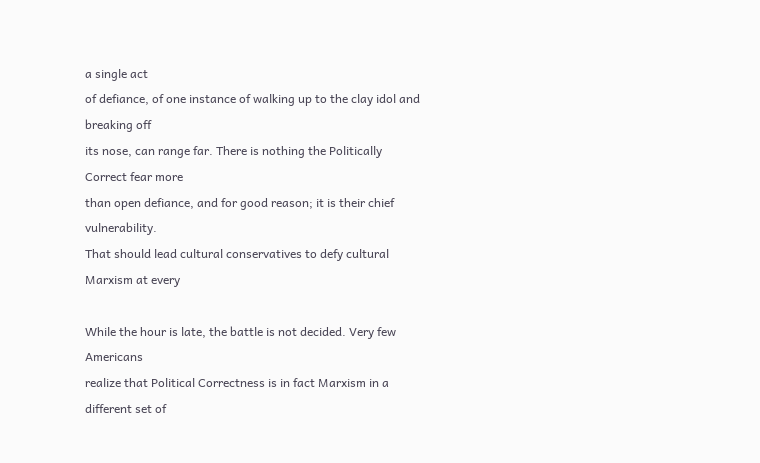a single act
of defiance, of one instance of walking up to the clay idol and breaking off
its nose, can range far. There is nothing the Politically Correct fear more
than open defiance, and for good reason; it is their chief vulnerability.
That should lead cultural conservatives to defy cultural Marxism at every

While the hour is late, the battle is not decided. Very few Americans
realize that Political Correctness is in fact Marxism in a different set of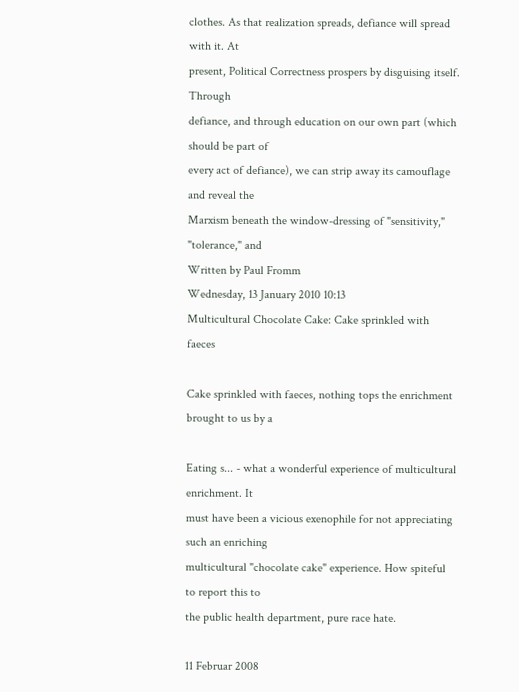clothes. As that realization spreads, defiance will spread with it. At
present, Political Correctness prospers by disguising itself. Through
defiance, and through education on our own part (which should be part of
every act of defiance), we can strip away its camouflage and reveal the
Marxism beneath the window-dressing of "sensitivity," "tolerance," and
Written by Paul Fromm
Wednesday, 13 January 2010 10:13
Multicultural Chocolate Cake: Cake sprinkled with faeces

Cake sprinkled with faeces, nothing tops the enrichment brought to us by a

Eating s... - what a wonderful experience of multicultural enrichment. It
must have been a vicious exenophile for not appreciating such an enriching
multicultural "chocolate cake" experience. How spiteful to report this to
the public health department, pure race hate.

11 Februar 2008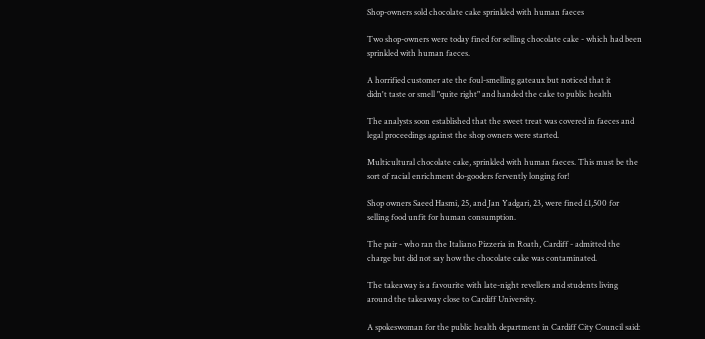Shop-owners sold chocolate cake sprinkled with human faeces

Two shop-owners were today fined for selling chocolate cake - which had been
sprinkled with human faeces.

A horrified customer ate the foul-smelling gateaux but noticed that it
didn't taste or smell "quite right" and handed the cake to public health

The analysts soon established that the sweet treat was covered in faeces and
legal proceedings against the shop owners were started.

Multicultural chocolate cake, sprinkled with human faeces. This must be the
sort of racial enrichment do-gooders fervently longing for!

Shop owners Saeed Hasmi, 25, and Jan Yadgari, 23, were fined £1,500 for
selling food unfit for human consumption.

The pair - who ran the Italiano Pizzeria in Roath, Cardiff - admitted the
charge but did not say how the chocolate cake was contaminated.

The takeaway is a favourite with late-night revellers and students living
around the takeaway close to Cardiff University.

A spokeswoman for the public health department in Cardiff City Council said: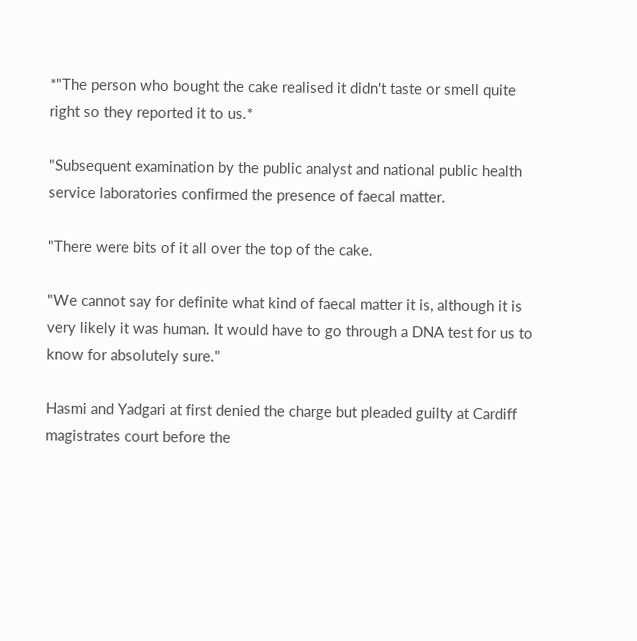*"The person who bought the cake realised it didn't taste or smell quite
right so they reported it to us.*

"Subsequent examination by the public analyst and national public health
service laboratories confirmed the presence of faecal matter.

"There were bits of it all over the top of the cake.

"We cannot say for definite what kind of faecal matter it is, although it is
very likely it was human. It would have to go through a DNA test for us to
know for absolutely sure."

Hasmi and Yadgari at first denied the charge but pleaded guilty at Cardiff
magistrates court before the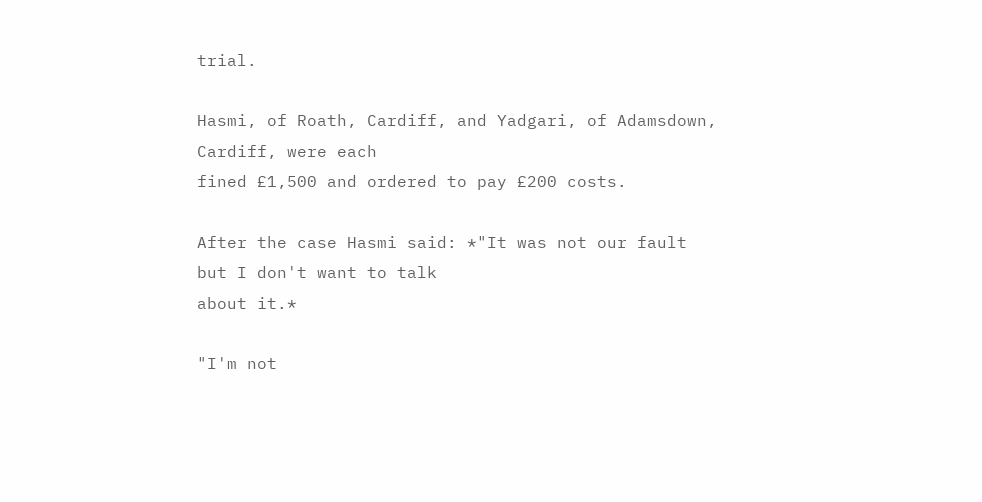trial.

Hasmi, of Roath, Cardiff, and Yadgari, of Adamsdown, Cardiff, were each
fined £1,500 and ordered to pay £200 costs.

After the case Hasmi said: *"It was not our fault but I don't want to talk
about it.*

"I'm not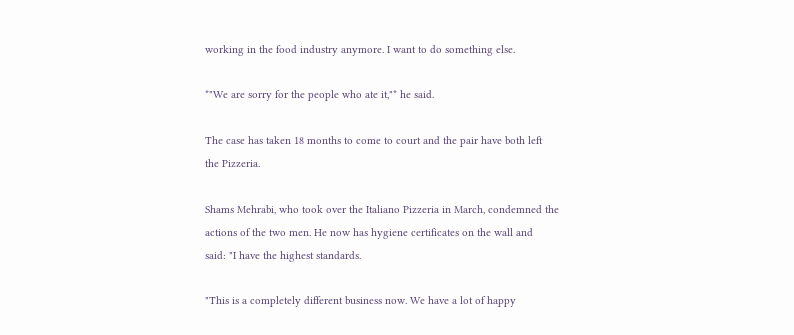working in the food industry anymore. I want to do something else.

*"We are sorry for the people who ate it,"* he said.

The case has taken 18 months to come to court and the pair have both left
the Pizzeria.

Shams Mehrabi, who took over the Italiano Pizzeria in March, condemned the
actions of the two men. He now has hygiene certificates on the wall and
said: "I have the highest standards.

"This is a completely different business now. We have a lot of happy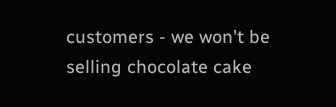customers - we won't be selling chocolate cake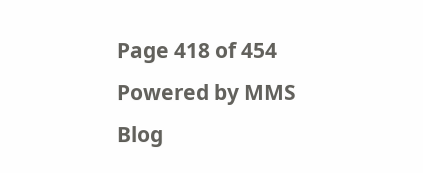Page 418 of 454
Powered by MMS Blog